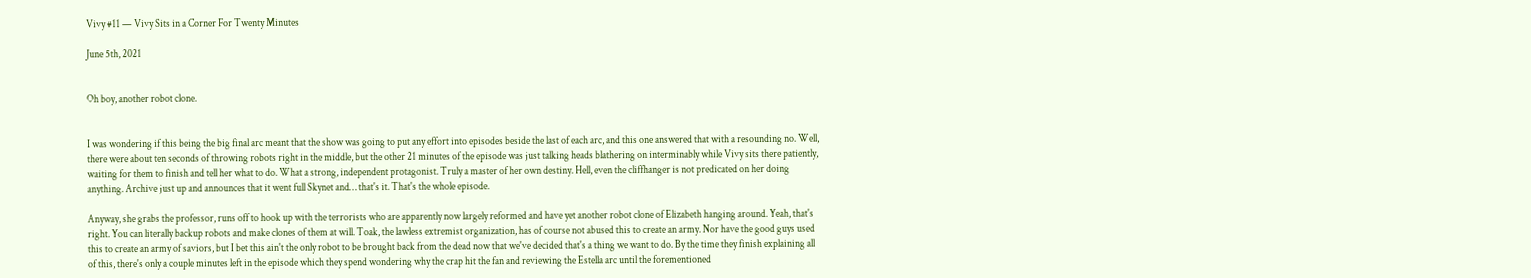Vivy #11 — Vivy Sits in a Corner For Twenty Minutes

June 5th, 2021


Oh boy, another robot clone.


I was wondering if this being the big final arc meant that the show was going to put any effort into episodes beside the last of each arc, and this one answered that with a resounding no. Well, there were about ten seconds of throwing robots right in the middle, but the other 21 minutes of the episode was just talking heads blathering on interminably while Vivy sits there patiently, waiting for them to finish and tell her what to do. What a strong, independent protagonist. Truly a master of her own destiny. Hell, even the cliffhanger is not predicated on her doing anything. Archive just up and announces that it went full Skynet and… that's it. That's the whole episode.

Anyway, she grabs the professor, runs off to hook up with the terrorists who are apparently now largely reformed and have yet another robot clone of Elizabeth hanging around. Yeah, that's right. You can literally backup robots and make clones of them at will. Toak, the lawless extremist organization, has of course not abused this to create an army. Nor have the good guys used this to create an army of saviors, but I bet this ain't the only robot to be brought back from the dead now that we've decided that's a thing we want to do. By the time they finish explaining all of this, there's only a couple minutes left in the episode which they spend wondering why the crap hit the fan and reviewing the Estella arc until the forementioned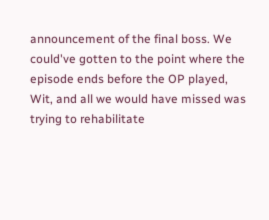announcement of the final boss. We could've gotten to the point where the episode ends before the OP played, Wit, and all we would have missed was trying to rehabilitate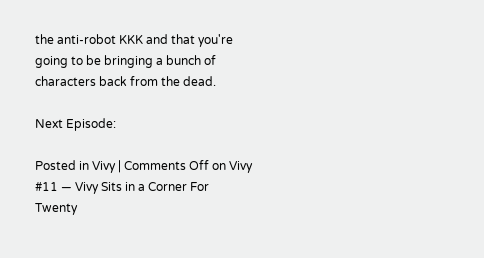the anti-robot KKK and that you're going to be bringing a bunch of characters back from the dead.

Next Episode:

Posted in Vivy | Comments Off on Vivy #11 — Vivy Sits in a Corner For Twenty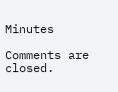Minutes

Comments are closed.